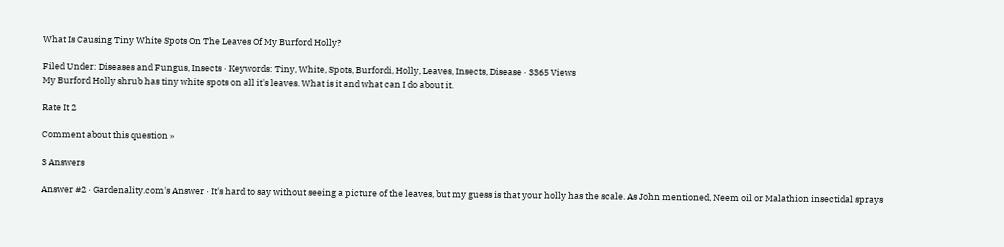What Is Causing Tiny White Spots On The Leaves Of My Burford Holly?

Filed Under: Diseases and Fungus, Insects · Keywords: Tiny, White, Spots, Burfordi, Holly, Leaves, Insects, Disease · 3365 Views
My Burford Holly shrub has tiny white spots on all it's leaves. What is it and what can I do about it.

Rate It 2

Comment about this question »

3 Answers

Answer #2 · Gardenality.com's Answer · It's hard to say without seeing a picture of the leaves, but my guess is that your holly has the scale. As John mentioned, Neem oil or Malathion insectidal sprays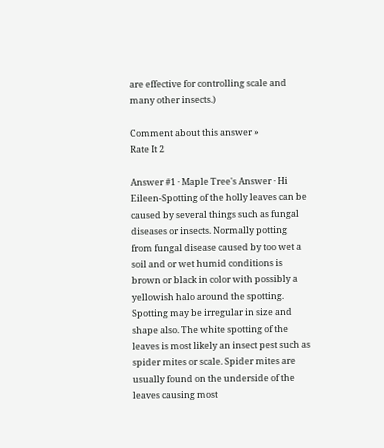are effective for controlling scale and many other insects.)

Comment about this answer »
Rate It 2

Answer #1 · Maple Tree's Answer · Hi Eileen-Spotting of the holly leaves can be caused by several things such as fungal diseases or insects. Normally potting from fungal disease caused by too wet a soil and or wet humid conditions is brown or black in color with possibly a yellowish halo around the spotting. Spotting may be irregular in size and shape also. The white spotting of the leaves is most likely an insect pest such as spider mites or scale. Spider mites are usually found on the underside of the leaves causing most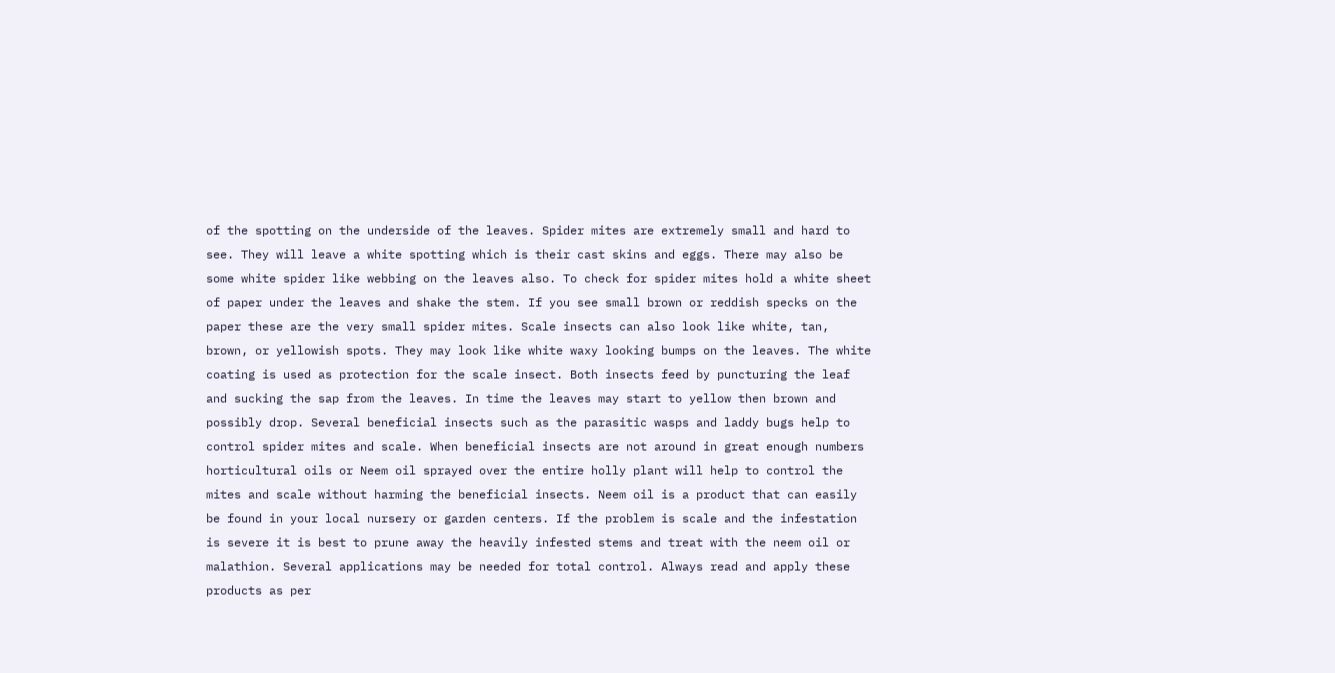of the spotting on the underside of the leaves. Spider mites are extremely small and hard to see. They will leave a white spotting which is their cast skins and eggs. There may also be some white spider like webbing on the leaves also. To check for spider mites hold a white sheet of paper under the leaves and shake the stem. If you see small brown or reddish specks on the paper these are the very small spider mites. Scale insects can also look like white, tan, brown, or yellowish spots. They may look like white waxy looking bumps on the leaves. The white coating is used as protection for the scale insect. Both insects feed by puncturing the leaf and sucking the sap from the leaves. In time the leaves may start to yellow then brown and possibly drop. Several beneficial insects such as the parasitic wasps and laddy bugs help to control spider mites and scale. When beneficial insects are not around in great enough numbers horticultural oils or Neem oil sprayed over the entire holly plant will help to control the mites and scale without harming the beneficial insects. Neem oil is a product that can easily be found in your local nursery or garden centers. If the problem is scale and the infestation is severe it is best to prune away the heavily infested stems and treat with the neem oil or malathion. Several applications may be needed for total control. Always read and apply these products as per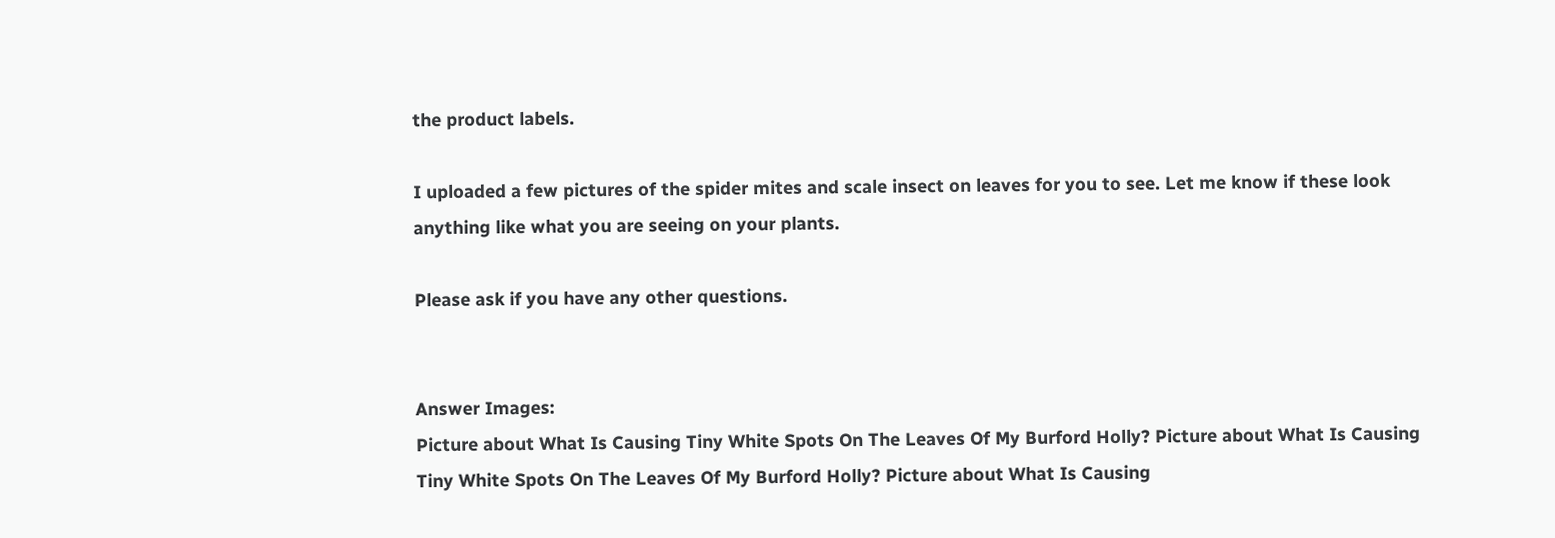the product labels.

I uploaded a few pictures of the spider mites and scale insect on leaves for you to see. Let me know if these look anything like what you are seeing on your plants.

Please ask if you have any other questions.


Answer Images:
Picture about What Is Causing Tiny White Spots On The Leaves Of My Burford Holly? Picture about What Is Causing Tiny White Spots On The Leaves Of My Burford Holly? Picture about What Is Causing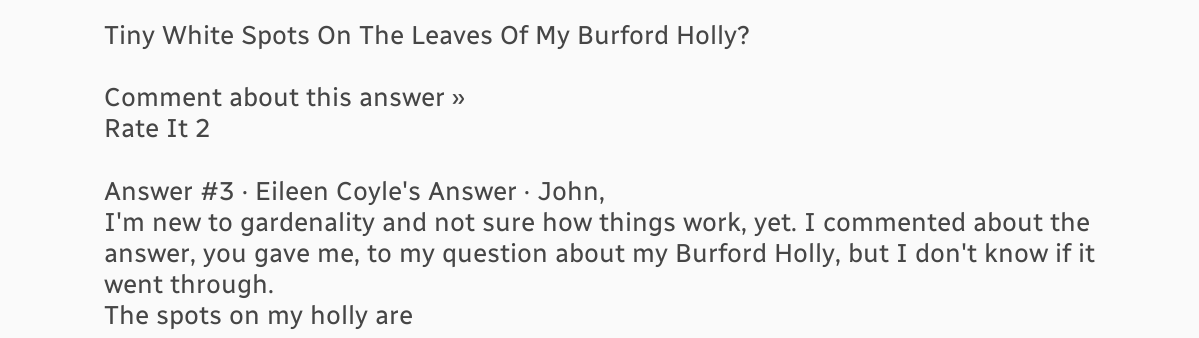Tiny White Spots On The Leaves Of My Burford Holly?

Comment about this answer »
Rate It 2

Answer #3 · Eileen Coyle's Answer · John,
I'm new to gardenality and not sure how things work, yet. I commented about the answer, you gave me, to my question about my Burford Holly, but I don't know if it went through.
The spots on my holly are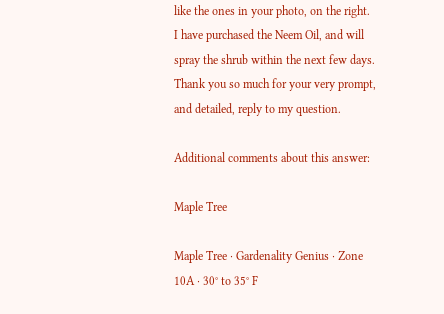like the ones in your photo, on the right.
I have purchased the Neem Oil, and will spray the shrub within the next few days.
Thank you so much for your very prompt, and detailed, reply to my question.

Additional comments about this answer:

Maple Tree

Maple Tree · Gardenality Genius · Zone 10A · 30° to 35° F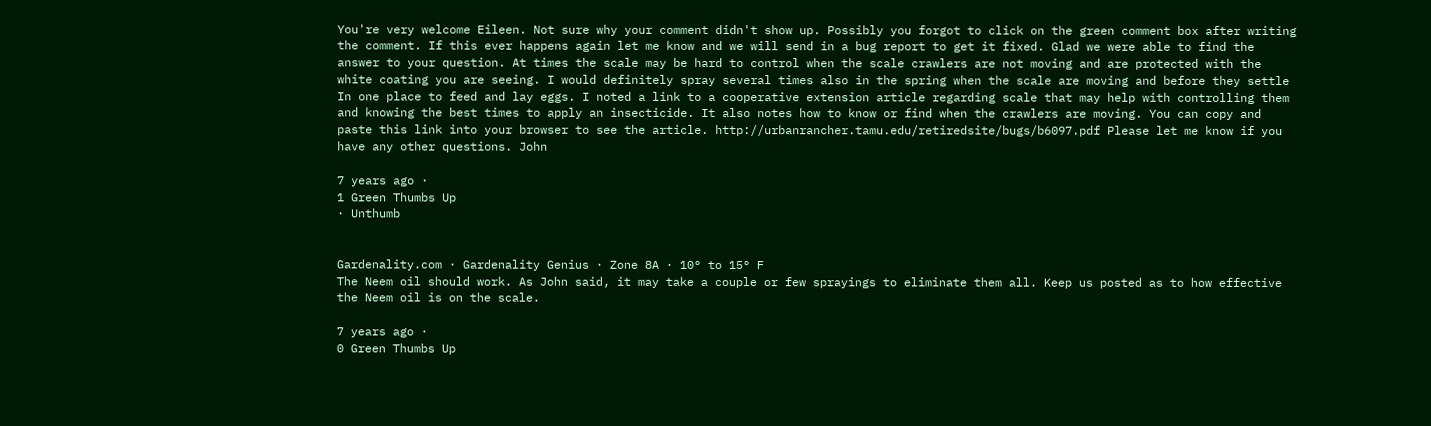You're very welcome Eileen. Not sure why your comment didn't show up. Possibly you forgot to click on the green comment box after writing the comment. If this ever happens again let me know and we will send in a bug report to get it fixed. Glad we were able to find the answer to your question. At times the scale may be hard to control when the scale crawlers are not moving and are protected with the white coating you are seeing. I would definitely spray several times also in the spring when the scale are moving and before they settle In one place to feed and lay eggs. I noted a link to a cooperative extension article regarding scale that may help with controlling them and knowing the best times to apply an insecticide. It also notes how to know or find when the crawlers are moving. You can copy and paste this link into your browser to see the article. http://urbanrancher.tamu.edu/retiredsite/bugs/b6097.pdf Please let me know if you have any other questions. John

7 years ago ·
1 Green Thumbs Up
· Unthumb


Gardenality.com · Gardenality Genius · Zone 8A · 10° to 15° F
The Neem oil should work. As John said, it may take a couple or few sprayings to eliminate them all. Keep us posted as to how effective the Neem oil is on the scale.

7 years ago ·
0 Green Thumbs Up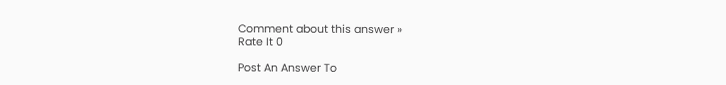Comment about this answer »
Rate It 0

Post An Answer To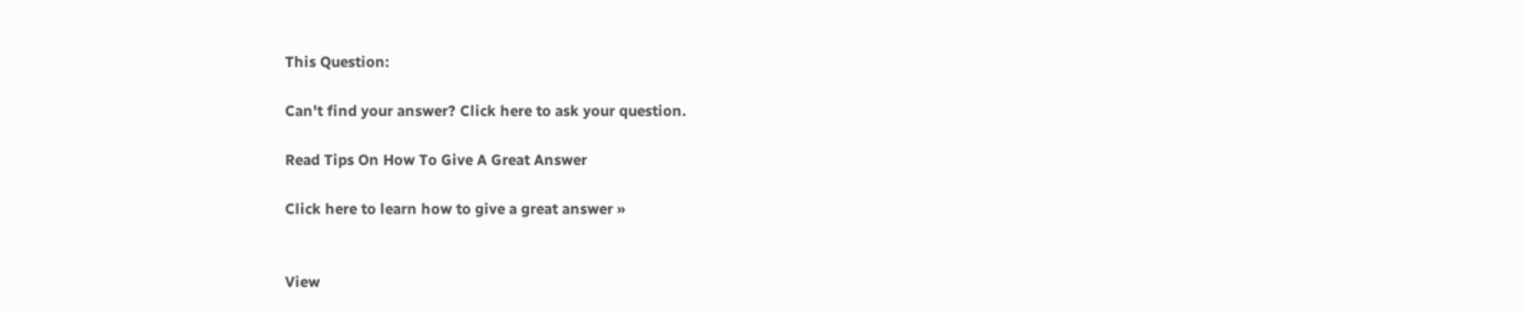This Question:

Can't find your answer? Click here to ask your question.

Read Tips On How To Give A Great Answer

Click here to learn how to give a great answer »


View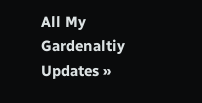All My Gardenaltiy Updates »